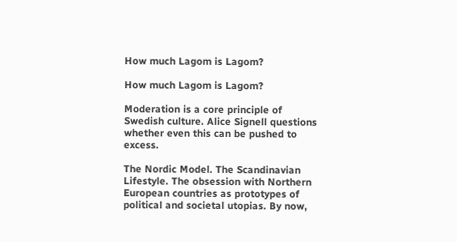How much Lagom is Lagom?

How much Lagom is Lagom?

Moderation is a core principle of Swedish culture. Alice Signell questions whether even this can be pushed to excess.

The Nordic Model. The Scandinavian Lifestyle. The obsession with Northern European countries as prototypes of political and societal utopias. By now,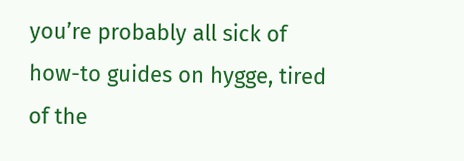you’re probably all sick of how-to guides on hygge, tired of the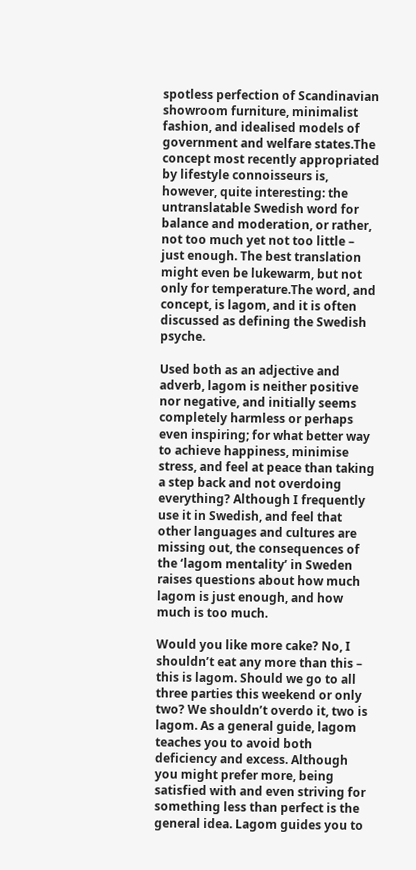spotless perfection of Scandinavian showroom furniture, minimalist fashion, and idealised models of government and welfare states.The concept most recently appropriated by lifestyle connoisseurs is, however, quite interesting: the untranslatable Swedish word for balance and moderation, or rather, not too much yet not too little – just enough. The best translation might even be lukewarm, but not only for temperature.The word, and concept, is lagom, and it is often discussed as defining the Swedish psyche.

Used both as an adjective and adverb, lagom is neither positive nor negative, and initially seems completely harmless or perhaps even inspiring; for what better way to achieve happiness, minimise stress, and feel at peace than taking a step back and not overdoing everything? Although I frequently use it in Swedish, and feel that other languages and cultures are missing out, the consequences of the ‘lagom mentality’ in Sweden raises questions about how much lagom is just enough, and how much is too much.

Would you like more cake? No, I shouldn’t eat any more than this – this is lagom. Should we go to all three parties this weekend or only two? We shouldn’t overdo it, two is lagom. As a general guide, lagom teaches you to avoid both deficiency and excess. Although you might prefer more, being satisfied with and even striving for something less than perfect is the general idea. Lagom guides you to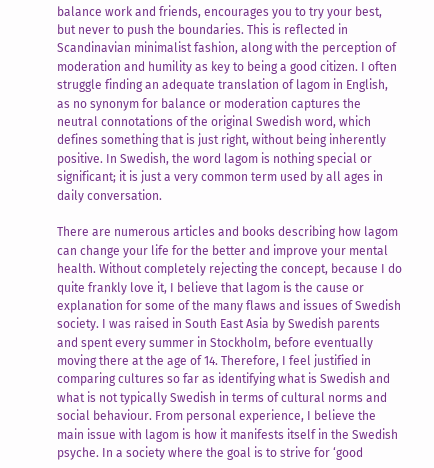balance work and friends, encourages you to try your best, but never to push the boundaries. This is reflected in Scandinavian minimalist fashion, along with the perception of moderation and humility as key to being a good citizen. I often struggle finding an adequate translation of lagom in English, as no synonym for balance or moderation captures the neutral connotations of the original Swedish word, which defines something that is just right, without being inherently positive. In Swedish, the word lagom is nothing special or significant; it is just a very common term used by all ages in daily conversation.

There are numerous articles and books describing how lagom can change your life for the better and improve your mental health. Without completely rejecting the concept, because I do quite frankly love it, I believe that lagom is the cause or explanation for some of the many flaws and issues of Swedish society. I was raised in South East Asia by Swedish parents and spent every summer in Stockholm, before eventually moving there at the age of 14. Therefore, I feel justified in comparing cultures so far as identifying what is Swedish and what is not typically Swedish in terms of cultural norms and social behaviour. From personal experience, I believe the main issue with lagom is how it manifests itself in the Swedish psyche. In a society where the goal is to strive for ‘good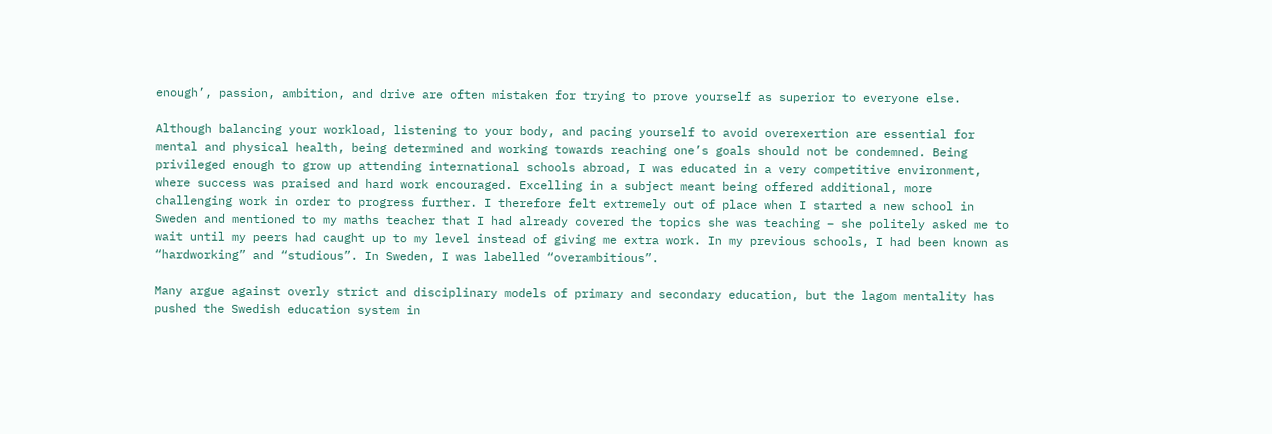enough’, passion, ambition, and drive are often mistaken for trying to prove yourself as superior to everyone else.

Although balancing your workload, listening to your body, and pacing yourself to avoid overexertion are essential for mental and physical health, being determined and working towards reaching one’s goals should not be condemned. Being privileged enough to grow up attending international schools abroad, I was educated in a very competitive environment, where success was praised and hard work encouraged. Excelling in a subject meant being offered additional, more challenging work in order to progress further. I therefore felt extremely out of place when I started a new school in Sweden and mentioned to my maths teacher that I had already covered the topics she was teaching – she politely asked me to wait until my peers had caught up to my level instead of giving me extra work. In my previous schools, I had been known as “hardworking” and “studious”. In Sweden, I was labelled “overambitious”.

Many argue against overly strict and disciplinary models of primary and secondary education, but the lagom mentality has pushed the Swedish education system in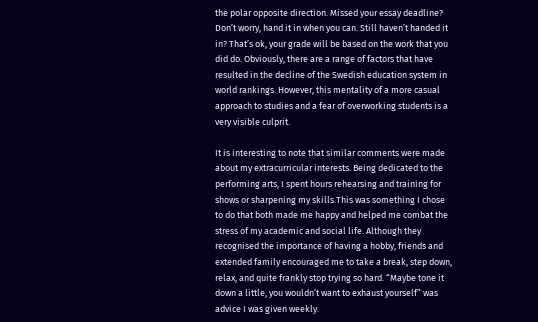the polar opposite direction. Missed your essay deadline? Don’t worry, hand it in when you can. Still haven’t handed it in? That’s ok, your grade will be based on the work that you did do. Obviously, there are a range of factors that have resulted in the decline of the Swedish education system in world rankings. However, this mentality of a more casual approach to studies and a fear of overworking students is a very visible culprit.

It is interesting to note that similar comments were made about my extracurricular interests. Being dedicated to the performing arts, I spent hours rehearsing and training for shows or sharpening my skills.This was something I chose to do that both made me happy and helped me combat the stress of my academic and social life. Although they recognised the importance of having a hobby, friends and extended family encouraged me to take a break, step down, relax, and quite frankly stop trying so hard. “Maybe tone it down a little, you wouldn’t want to exhaust yourself” was advice I was given weekly.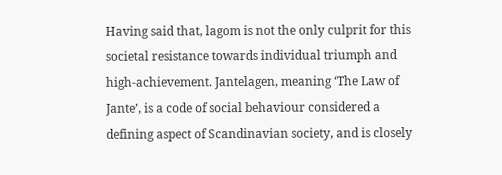Having said that, lagom is not the only culprit for this societal resistance towards individual triumph and high-achievement. Jantelagen, meaning ‘The Law of Jante’, is a code of social behaviour considered a defining aspect of Scandinavian society, and is closely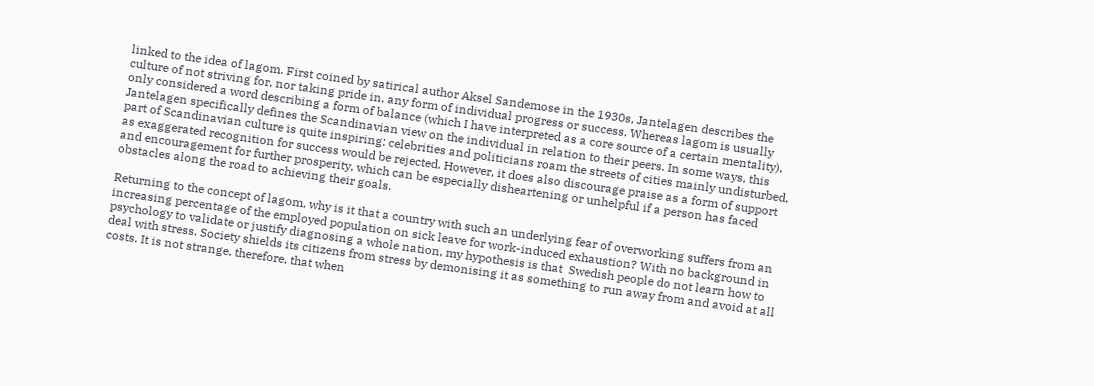linked to the idea of lagom. First coined by satirical author Aksel Sandemose in the 1930s, Jantelagen describes the culture of not striving for, nor taking pride in, any form of individual progress or success. Whereas lagom is usually only considered a word describing a form of balance (which I have interpreted as a core source of a certain mentality), Jantelagen specifically defines the Scandinavian view on the individual in relation to their peers. In some ways, this part of Scandinavian culture is quite inspiring: celebrities and politicians roam the streets of cities mainly undisturbed, as exaggerated recognition for success would be rejected. However, it does also discourage praise as a form of support and encouragement for further prosperity, which can be especially disheartening or unhelpful if a person has faced obstacles along the road to achieving their goals.

Returning to the concept of lagom, why is it that a country with such an underlying fear of overworking suffers from an increasing percentage of the employed population on sick leave for work-induced exhaustion? With no background in psychology to validate or justify diagnosing a whole nation, my hypothesis is that  Swedish people do not learn how to deal with stress. Society shields its citizens from stress by demonising it as something to run away from and avoid at all costs. It is not strange, therefore, that when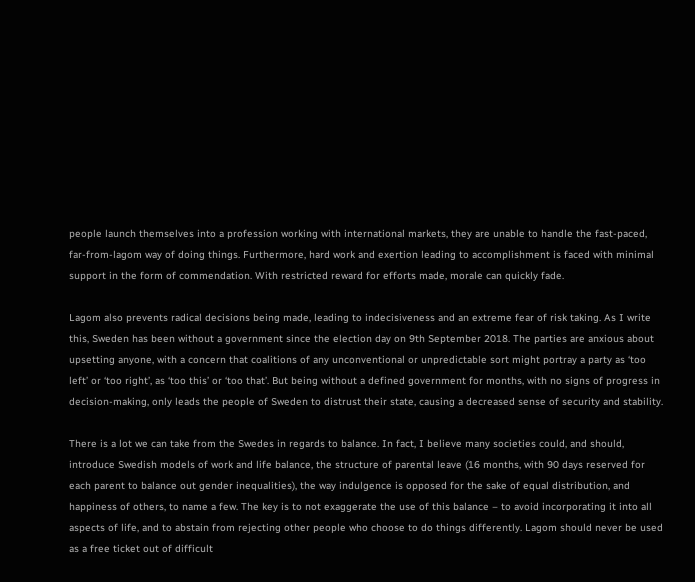people launch themselves into a profession working with international markets, they are unable to handle the fast-paced, far-from-lagom way of doing things. Furthermore, hard work and exertion leading to accomplishment is faced with minimal support in the form of commendation. With restricted reward for efforts made, morale can quickly fade.

Lagom also prevents radical decisions being made, leading to indecisiveness and an extreme fear of risk taking. As I write this, Sweden has been without a government since the election day on 9th September 2018. The parties are anxious about upsetting anyone, with a concern that coalitions of any unconventional or unpredictable sort might portray a party as ‘too left’ or ‘too right’, as ‘too this’ or ‘too that’. But being without a defined government for months, with no signs of progress in decision-making, only leads the people of Sweden to distrust their state, causing a decreased sense of security and stability.

There is a lot we can take from the Swedes in regards to balance. In fact, I believe many societies could, and should, introduce Swedish models of work and life balance, the structure of parental leave (16 months, with 90 days reserved for each parent to balance out gender inequalities), the way indulgence is opposed for the sake of equal distribution, and happiness of others, to name a few. The key is to not exaggerate the use of this balance – to avoid incorporating it into all aspects of life, and to abstain from rejecting other people who choose to do things differently. Lagom should never be used as a free ticket out of difficult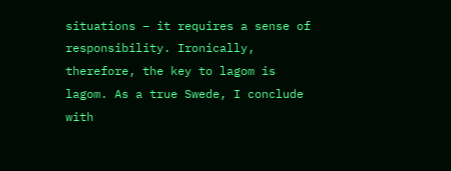situations – it requires a sense of responsibility. Ironically, therefore, the key to lagom is lagom. As a true Swede, I conclude with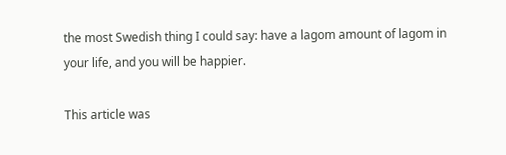the most Swedish thing I could say: have a lagom amount of lagom in your life, and you will be happier.

This article was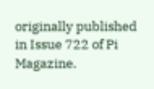originally published in Issue 722 of Pi Magazine.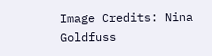Image Credits: Nina Goldfuss